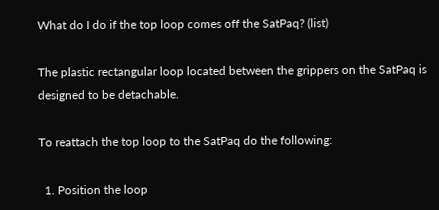What do I do if the top loop comes off the SatPaq? (list)

The plastic rectangular loop located between the grippers on the SatPaq is designed to be detachable.

To reattach the top loop to the SatPaq do the following:

  1. Position the loop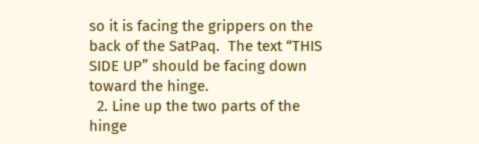so it is facing the grippers on the back of the SatPaq.  The text “THIS SIDE UP” should be facing down toward the hinge.
  2. Line up the two parts of the hinge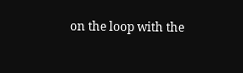on the loop with the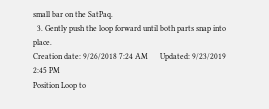small bar on the SatPaq.
  3. Gently push the loop forward until both parts snap into place.
Creation date: 9/26/2018 7:24 AM      Updated: 9/23/2019 2:45 PM
Position Loop to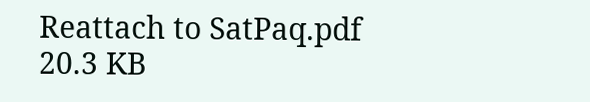Reattach to SatPaq.pdf
20.3 KB